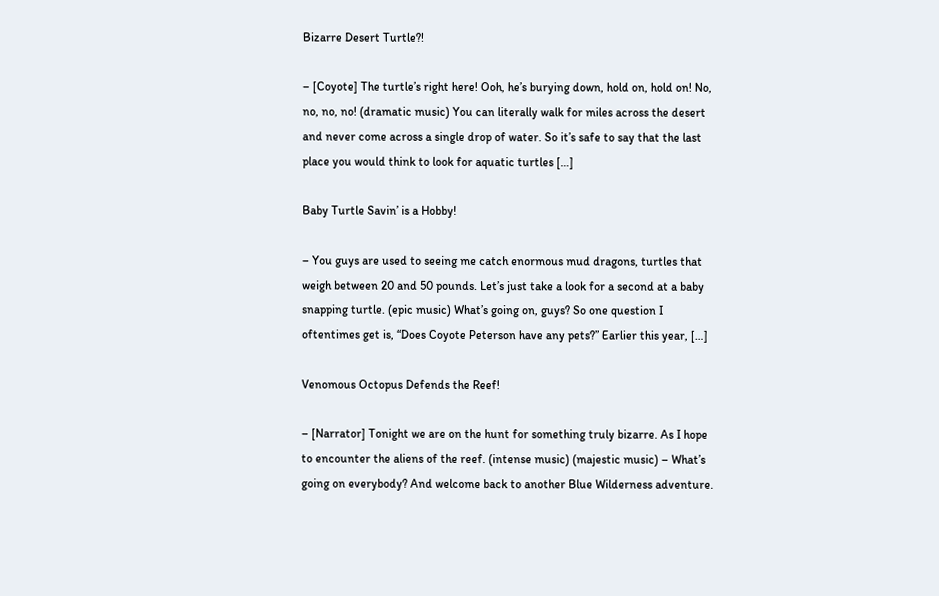Bizarre Desert Turtle?!

– [Coyote] The turtle’s right here! Ooh, he’s burying down, hold on, hold on! No, no, no, no! (dramatic music) You can literally walk for miles across the desert and never come across a single drop of water. So it’s safe to say that the last place you would think to look for aquatic turtles […]

Baby Turtle Savin’ is a Hobby!

– You guys are used to seeing me catch enormous mud dragons, turtles that weigh between 20 and 50 pounds. Let’s just take a look for a second at a baby snapping turtle. (epic music) What’s going on, guys? So one question I oftentimes get is, “Does Coyote Peterson have any pets?” Earlier this year, […]

Venomous Octopus Defends the Reef!

– [Narrator] Tonight we are on the hunt for something truly bizarre. As I hope to encounter the aliens of the reef. (intense music) (majestic music) – What’s going on everybody? And welcome back to another Blue Wilderness adventure.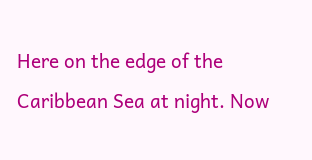Here on the edge of the Caribbean Sea at night. Now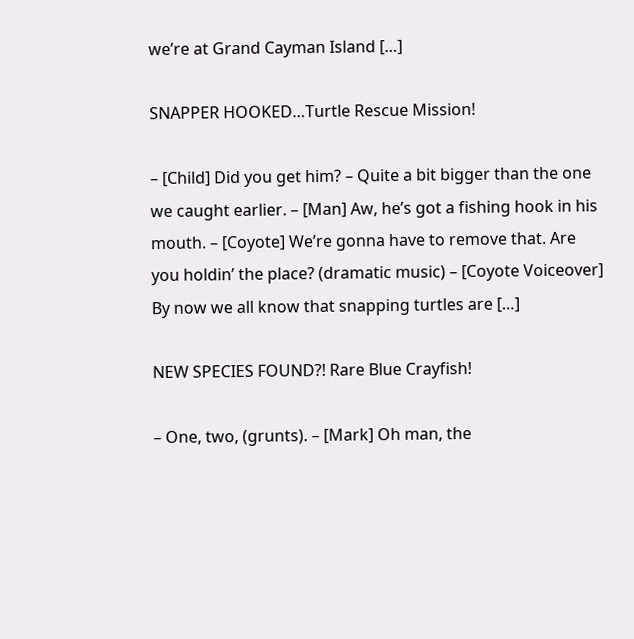we’re at Grand Cayman Island […]

SNAPPER HOOKED…Turtle Rescue Mission!

– [Child] Did you get him? – Quite a bit bigger than the one we caught earlier. – [Man] Aw, he’s got a fishing hook in his mouth. – [Coyote] We’re gonna have to remove that. Are you holdin’ the place? (dramatic music) – [Coyote Voiceover] By now we all know that snapping turtles are […]

NEW SPECIES FOUND?! Rare Blue Crayfish!

– One, two, (grunts). – [Mark] Oh man, the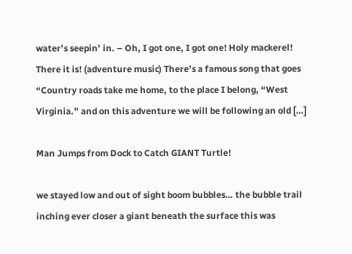water’s seepin’ in. – Oh, I got one, I got one! Holy mackerel! There it is! (adventure music) There’s a famous song that goes “Country roads take me home, to the place I belong, “West Virginia.” and on this adventure we will be following an old […]

Man Jumps from Dock to Catch GIANT Turtle!

we stayed low and out of sight boom bubbles… the bubble trail inching ever closer a giant beneath the surface this was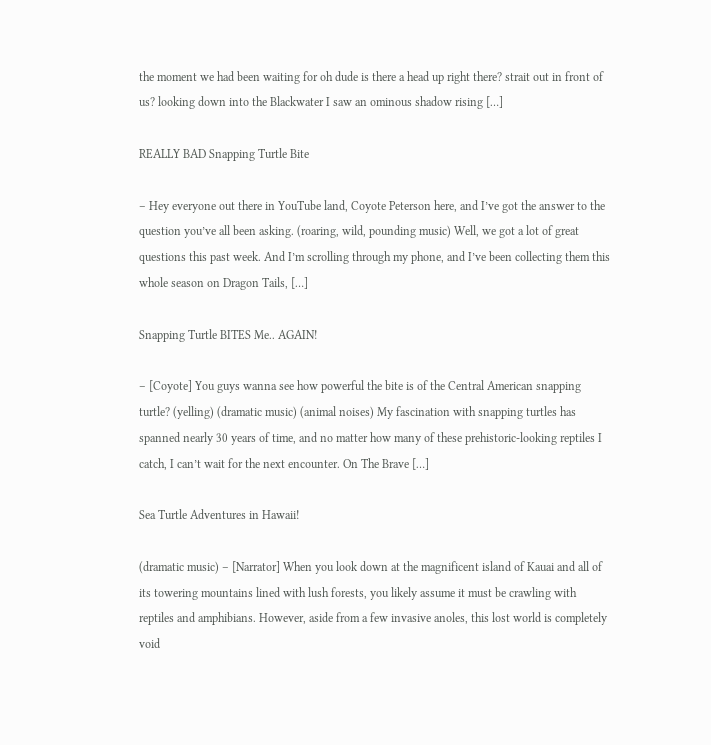the moment we had been waiting for oh dude is there a head up right there? strait out in front of us? looking down into the Blackwater I saw an ominous shadow rising […]

REALLY BAD Snapping Turtle Bite

– Hey everyone out there in YouTube land, Coyote Peterson here, and I’ve got the answer to the question you’ve all been asking. (roaring, wild, pounding music) Well, we got a lot of great questions this past week. And I’m scrolling through my phone, and I’ve been collecting them this whole season on Dragon Tails, […]

Snapping Turtle BITES Me.. AGAIN!

– [Coyote] You guys wanna see how powerful the bite is of the Central American snapping turtle? (yelling) (dramatic music) (animal noises) My fascination with snapping turtles has spanned nearly 30 years of time, and no matter how many of these prehistoric-looking reptiles I catch, I can’t wait for the next encounter. On The Brave […]

Sea Turtle Adventures in Hawaii!

(dramatic music) – [Narrator] When you look down at the magnificent island of Kauai and all of its towering mountains lined with lush forests, you likely assume it must be crawling with reptiles and amphibians. However, aside from a few invasive anoles, this lost world is completely void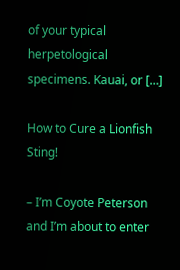of your typical herpetological specimens. Kauai, or […]

How to Cure a Lionfish Sting!

– I’m Coyote Peterson and I’m about to enter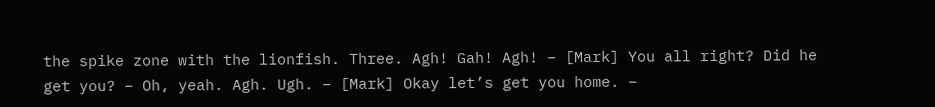the spike zone with the lionfish. Three. Agh! Gah! Agh! – [Mark] You all right? Did he get you? – Oh, yeah. Agh. Ugh. – [Mark] Okay let’s get you home. –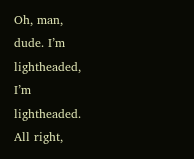Oh, man, dude. I’m lightheaded, I’m lightheaded. All right,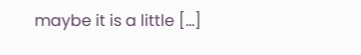maybe it is a little […]